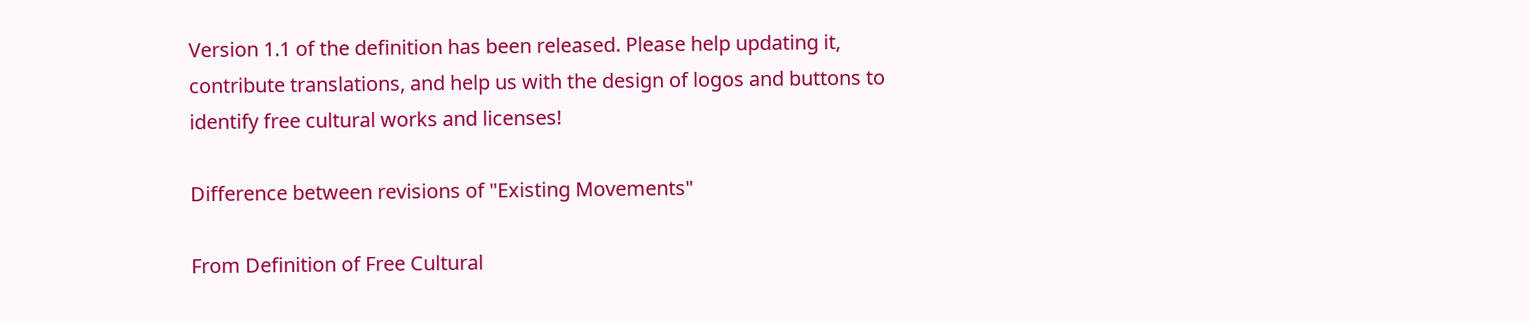Version 1.1 of the definition has been released. Please help updating it, contribute translations, and help us with the design of logos and buttons to identify free cultural works and licenses!

Difference between revisions of "Existing Movements"

From Definition of Free Cultural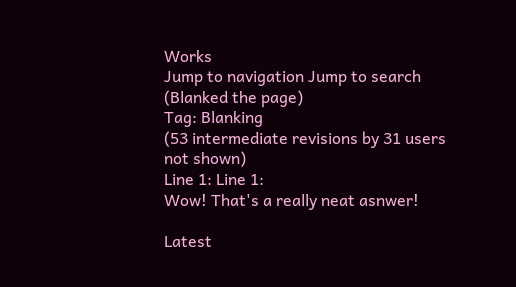Works
Jump to navigation Jump to search
(Blanked the page)
Tag: Blanking
(53 intermediate revisions by 31 users not shown)
Line 1: Line 1:
Wow! That's a really neat asnwer!

Latest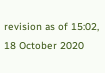revision as of 15:02, 18 October 2020